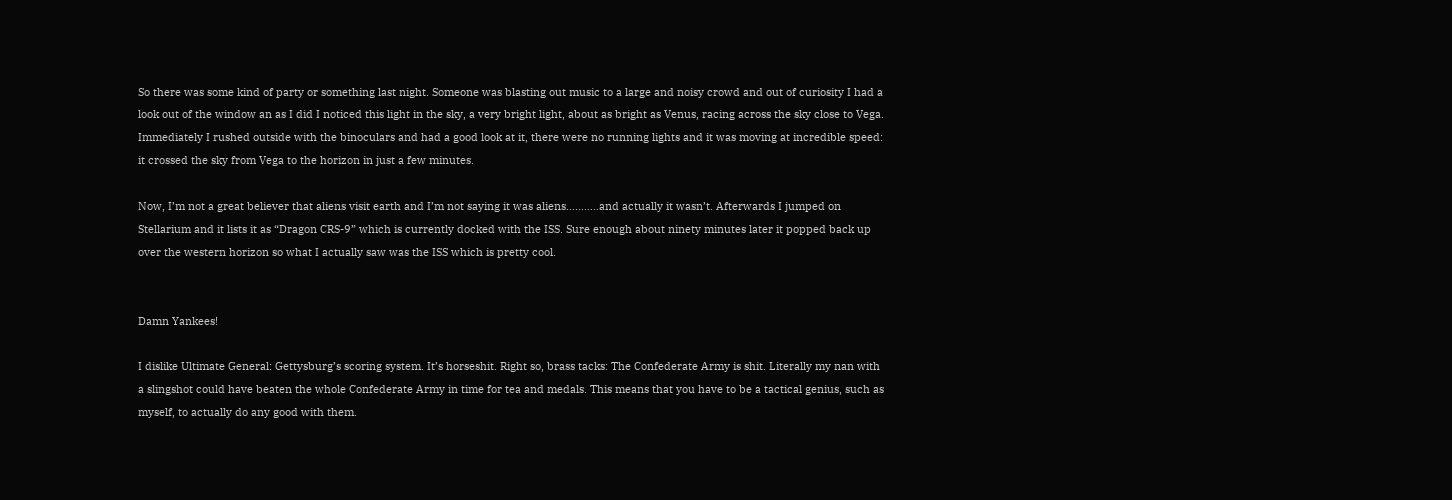So there was some kind of party or something last night. Someone was blasting out music to a large and noisy crowd and out of curiosity I had a look out of the window an as I did I noticed this light in the sky, a very bright light, about as bright as Venus, racing across the sky close to Vega. Immediately I rushed outside with the binoculars and had a good look at it, there were no running lights and it was moving at incredible speed: it crossed the sky from Vega to the horizon in just a few minutes.

Now, I’m not a great believer that aliens visit earth and I’m not saying it was aliens………..and actually it wasn’t. Afterwards I jumped on Stellarium and it lists it as “Dragon CRS-9” which is currently docked with the ISS. Sure enough about ninety minutes later it popped back up over the western horizon so what I actually saw was the ISS which is pretty cool.


Damn Yankees!

I dislike Ultimate General: Gettysburg’s scoring system. It’s horseshit. Right so, brass tacks: The Confederate Army is shit. Literally my nan with a slingshot could have beaten the whole Confederate Army in time for tea and medals. This means that you have to be a tactical genius, such as myself, to actually do any good with them.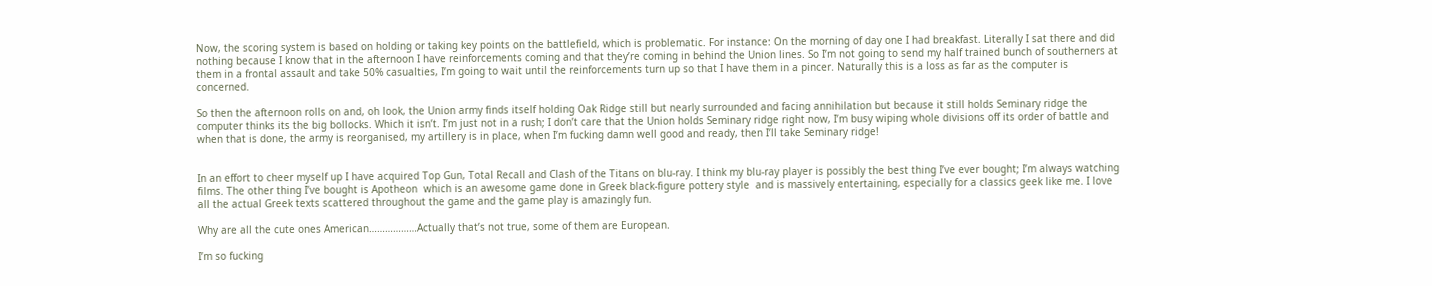Now, the scoring system is based on holding or taking key points on the battlefield, which is problematic. For instance: On the morning of day one I had breakfast. Literally I sat there and did nothing because I know that in the afternoon I have reinforcements coming and that they’re coming in behind the Union lines. So I’m not going to send my half trained bunch of southerners at them in a frontal assault and take 50% casualties, I’m going to wait until the reinforcements turn up so that I have them in a pincer. Naturally this is a loss as far as the computer is concerned.

So then the afternoon rolls on and, oh look, the Union army finds itself holding Oak Ridge still but nearly surrounded and facing annihilation but because it still holds Seminary ridge the computer thinks its the big bollocks. Which it isn’t. I’m just not in a rush; I don’t care that the Union holds Seminary ridge right now, I’m busy wiping whole divisions off its order of battle and when that is done, the army is reorganised, my artillery is in place, when I’m fucking damn well good and ready, then I’ll take Seminary ridge!


In an effort to cheer myself up I have acquired Top Gun, Total Recall and Clash of the Titans on blu-ray. I think my blu-ray player is possibly the best thing I’ve ever bought; I’m always watching films. The other thing I’ve bought is Apotheon  which is an awesome game done in Greek black-figure pottery style  and is massively entertaining, especially for a classics geek like me. I love all the actual Greek texts scattered throughout the game and the game play is amazingly fun.

Why are all the cute ones American………………Actually that’s not true, some of them are European.

I’m so fucking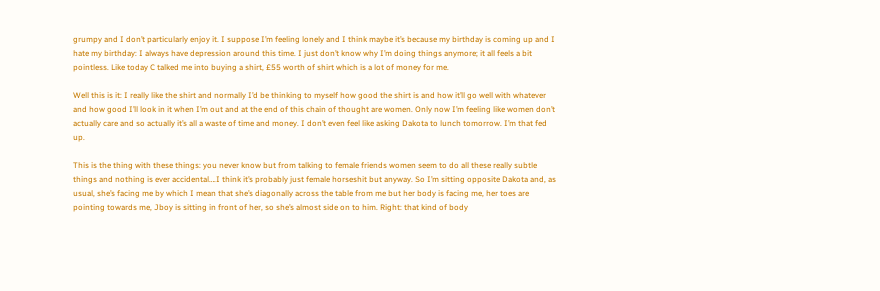grumpy and I don’t particularly enjoy it. I suppose I’m feeling lonely and I think maybe it’s because my birthday is coming up and I hate my birthday: I always have depression around this time. I just don’t know why I’m doing things anymore; it all feels a bit pointless. Like today C talked me into buying a shirt, £55 worth of shirt which is a lot of money for me.

Well this is it: I really like the shirt and normally I’d be thinking to myself how good the shirt is and how it’ll go well with whatever and how good I’ll look in it when I’m out and at the end of this chain of thought are women. Only now I’m feeling like women don’t actually care and so actually it’s all a waste of time and money. I don’t even feel like asking Dakota to lunch tomorrow. I’m that fed up.

This is the thing with these things: you never know but from talking to female friends women seem to do all these really subtle things and nothing is ever accidental….I think it’s probably just female horseshit but anyway. So I’m sitting opposite Dakota and, as usual, she’s facing me by which I mean that she’s diagonally across the table from me but her body is facing me, her toes are pointing towards me, Jboy is sitting in front of her, so she’s almost side on to him. Right: that kind of body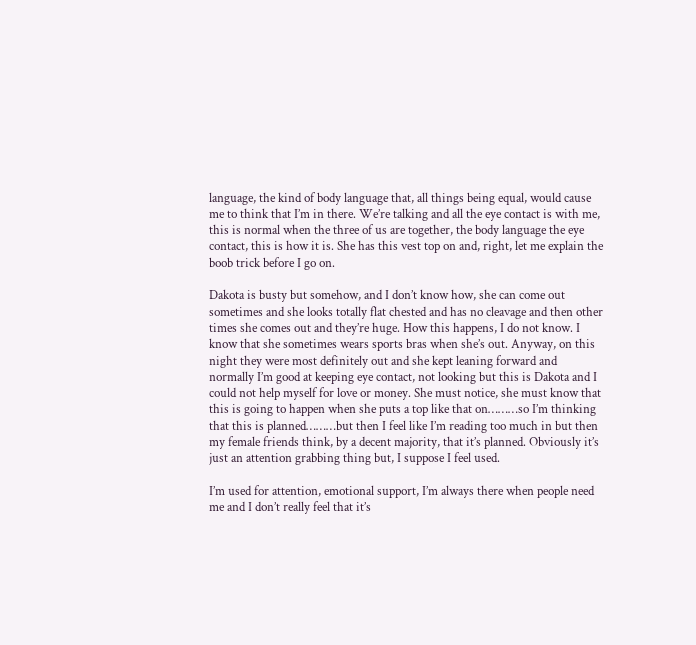language, the kind of body language that, all things being equal, would cause me to think that I’m in there. We’re talking and all the eye contact is with me, this is normal when the three of us are together, the body language the eye contact, this is how it is. She has this vest top on and, right, let me explain the boob trick before I go on.

Dakota is busty but somehow, and I don’t know how, she can come out sometimes and she looks totally flat chested and has no cleavage and then other times she comes out and they’re huge. How this happens, I do not know. I know that she sometimes wears sports bras when she’s out. Anyway, on this night they were most definitely out and she kept leaning forward and normally I’m good at keeping eye contact, not looking but this is Dakota and I could not help myself for love or money. She must notice, she must know that this is going to happen when she puts a top like that on………so I’m thinking that this is planned………but then I feel like I’m reading too much in but then my female friends think, by a decent majority, that it’s planned. Obviously it’s just an attention grabbing thing but, I suppose I feel used.

I’m used for attention, emotional support, I’m always there when people need me and I don’t really feel that it’s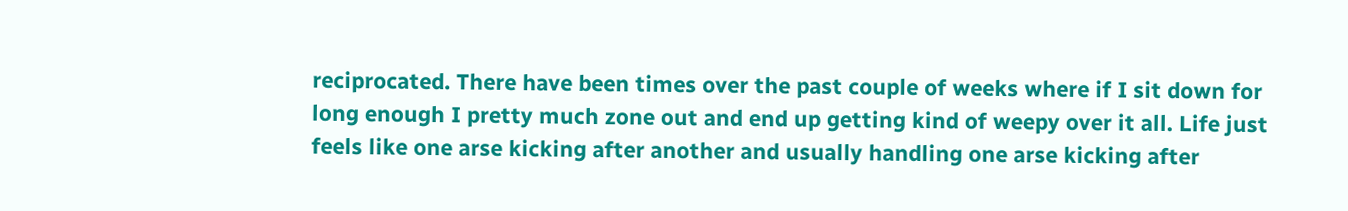reciprocated. There have been times over the past couple of weeks where if I sit down for long enough I pretty much zone out and end up getting kind of weepy over it all. Life just feels like one arse kicking after another and usually handling one arse kicking after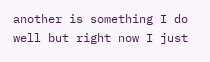another is something I do well but right now I just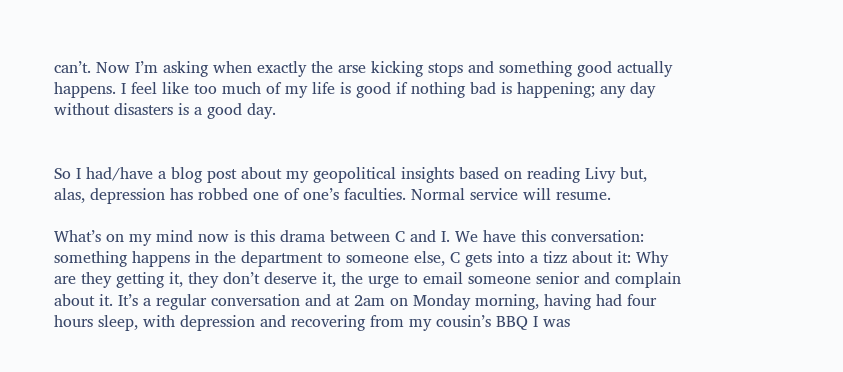can’t. Now I’m asking when exactly the arse kicking stops and something good actually happens. I feel like too much of my life is good if nothing bad is happening; any day without disasters is a good day.


So I had/have a blog post about my geopolitical insights based on reading Livy but, alas, depression has robbed one of one’s faculties. Normal service will resume.

What’s on my mind now is this drama between C and I. We have this conversation: something happens in the department to someone else, C gets into a tizz about it: Why are they getting it, they don’t deserve it, the urge to email someone senior and complain about it. It’s a regular conversation and at 2am on Monday morning, having had four hours sleep, with depression and recovering from my cousin’s BBQ I was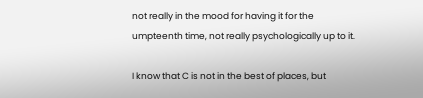not really in the mood for having it for the umpteenth time, not really psychologically up to it.

I know that C is not in the best of places, but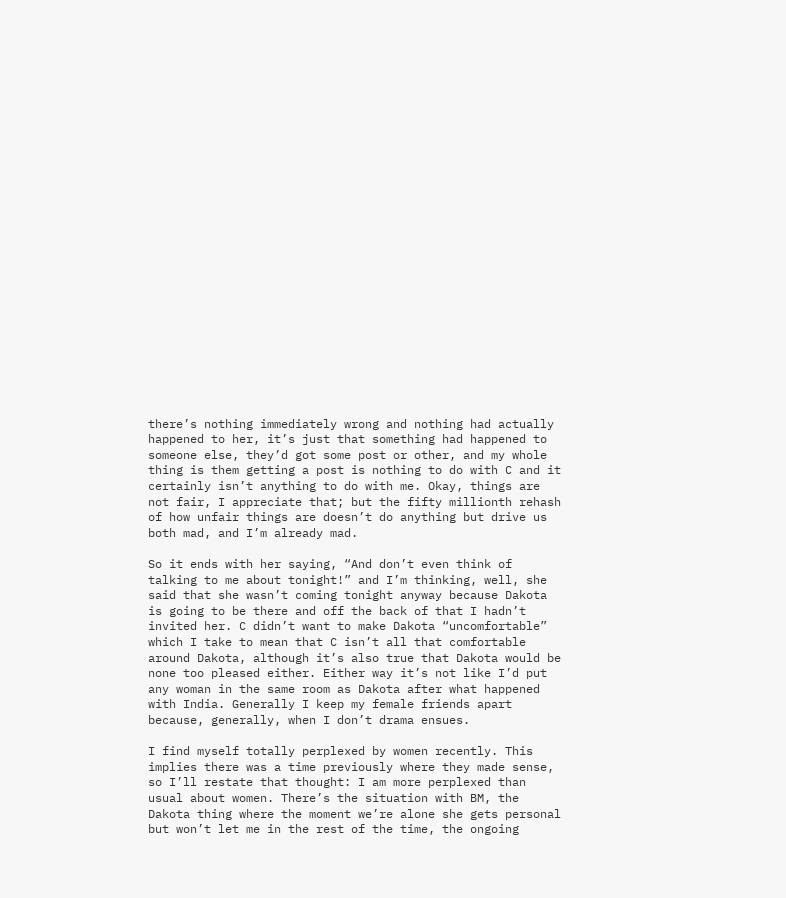there’s nothing immediately wrong and nothing had actually happened to her, it’s just that something had happened to someone else, they’d got some post or other, and my whole thing is them getting a post is nothing to do with C and it certainly isn’t anything to do with me. Okay, things are not fair, I appreciate that; but the fifty millionth rehash of how unfair things are doesn’t do anything but drive us both mad, and I’m already mad.

So it ends with her saying, “And don’t even think of talking to me about tonight!” and I’m thinking, well, she said that she wasn’t coming tonight anyway because Dakota is going to be there and off the back of that I hadn’t invited her. C didn’t want to make Dakota “uncomfortable” which I take to mean that C isn’t all that comfortable around Dakota, although it’s also true that Dakota would be none too pleased either. Either way it’s not like I’d put any woman in the same room as Dakota after what happened with India. Generally I keep my female friends apart because, generally, when I don’t drama ensues.

I find myself totally perplexed by women recently. This implies there was a time previously where they made sense, so I’ll restate that thought: I am more perplexed than usual about women. There’s the situation with BM, the Dakota thing where the moment we’re alone she gets personal but won’t let me in the rest of the time, the ongoing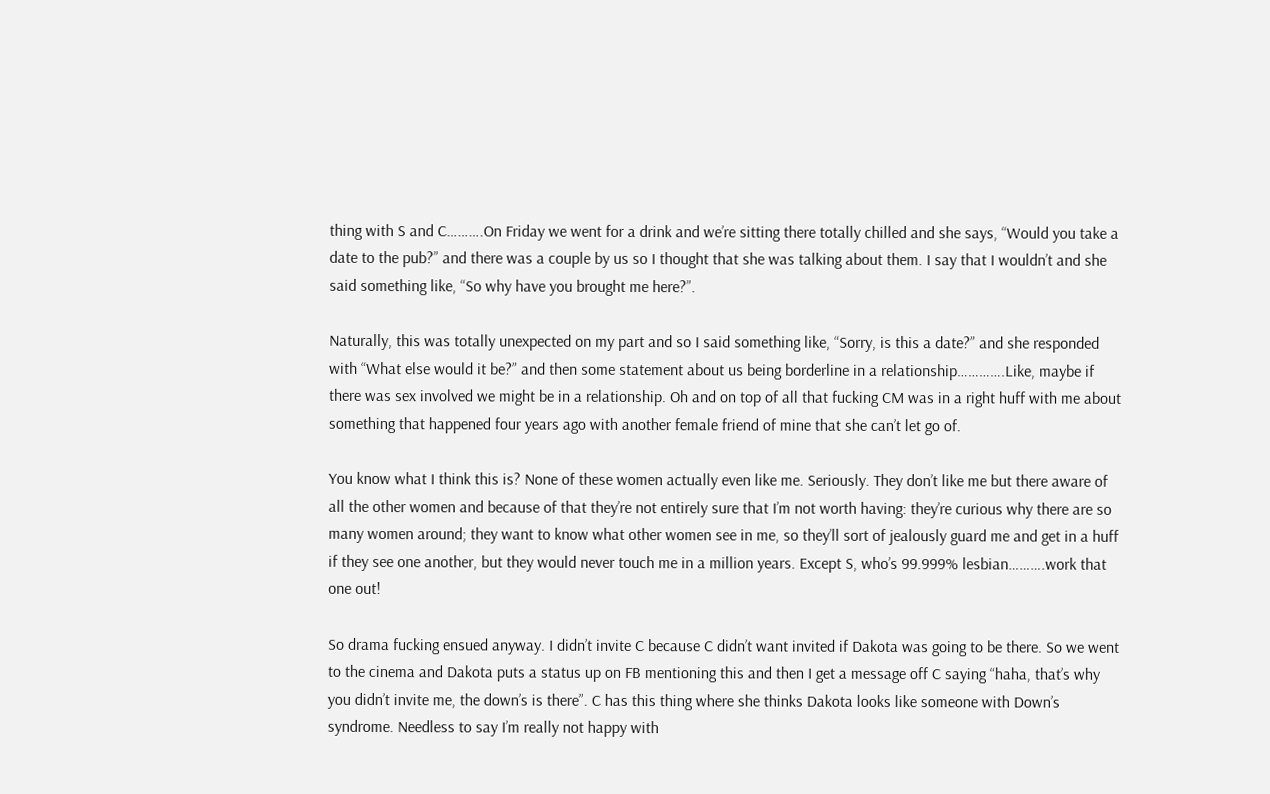thing with S and C……….On Friday we went for a drink and we’re sitting there totally chilled and she says, “Would you take a date to the pub?” and there was a couple by us so I thought that she was talking about them. I say that I wouldn’t and she said something like, “So why have you brought me here?”.

Naturally, this was totally unexpected on my part and so I said something like, “Sorry, is this a date?” and she responded with “What else would it be?” and then some statement about us being borderline in a relationship………….Like, maybe if there was sex involved we might be in a relationship. Oh and on top of all that fucking CM was in a right huff with me about something that happened four years ago with another female friend of mine that she can’t let go of.

You know what I think this is? None of these women actually even like me. Seriously. They don’t like me but there aware of all the other women and because of that they’re not entirely sure that I’m not worth having: they’re curious why there are so many women around; they want to know what other women see in me, so they’ll sort of jealously guard me and get in a huff if they see one another, but they would never touch me in a million years. Except S, who’s 99.999% lesbian……….work that one out!

So drama fucking ensued anyway. I didn’t invite C because C didn’t want invited if Dakota was going to be there. So we went to the cinema and Dakota puts a status up on FB mentioning this and then I get a message off C saying “haha, that’s why you didn’t invite me, the down’s is there”. C has this thing where she thinks Dakota looks like someone with Down’s syndrome. Needless to say I’m really not happy with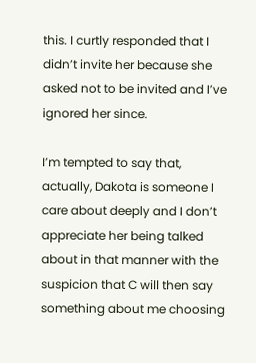this. I curtly responded that I didn’t invite her because she asked not to be invited and I’ve ignored her since.

I’m tempted to say that, actually, Dakota is someone I care about deeply and I don’t appreciate her being talked about in that manner with the suspicion that C will then say something about me choosing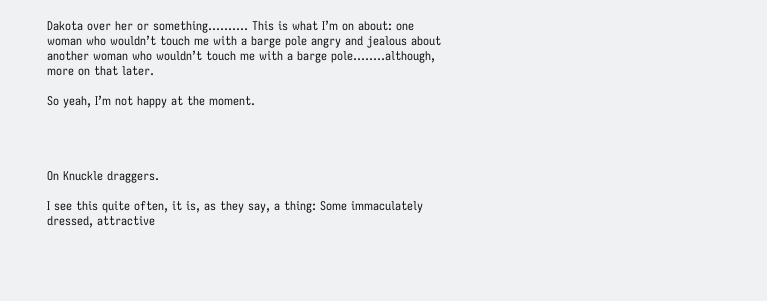Dakota over her or something………. This is what I’m on about: one woman who wouldn’t touch me with a barge pole angry and jealous about another woman who wouldn’t touch me with a barge pole……..although, more on that later.

So yeah, I’m not happy at the moment.




On Knuckle draggers.

I see this quite often, it is, as they say, a thing: Some immaculately dressed, attractive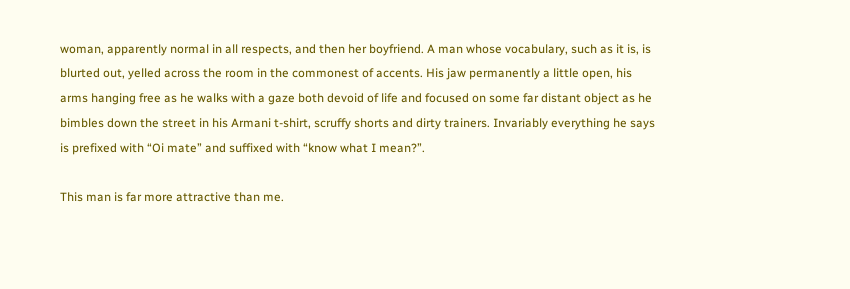woman, apparently normal in all respects, and then her boyfriend. A man whose vocabulary, such as it is, is blurted out, yelled across the room in the commonest of accents. His jaw permanently a little open, his arms hanging free as he walks with a gaze both devoid of life and focused on some far distant object as he bimbles down the street in his Armani t-shirt, scruffy shorts and dirty trainers. Invariably everything he says is prefixed with “Oi mate” and suffixed with “know what I mean?”.

This man is far more attractive than me.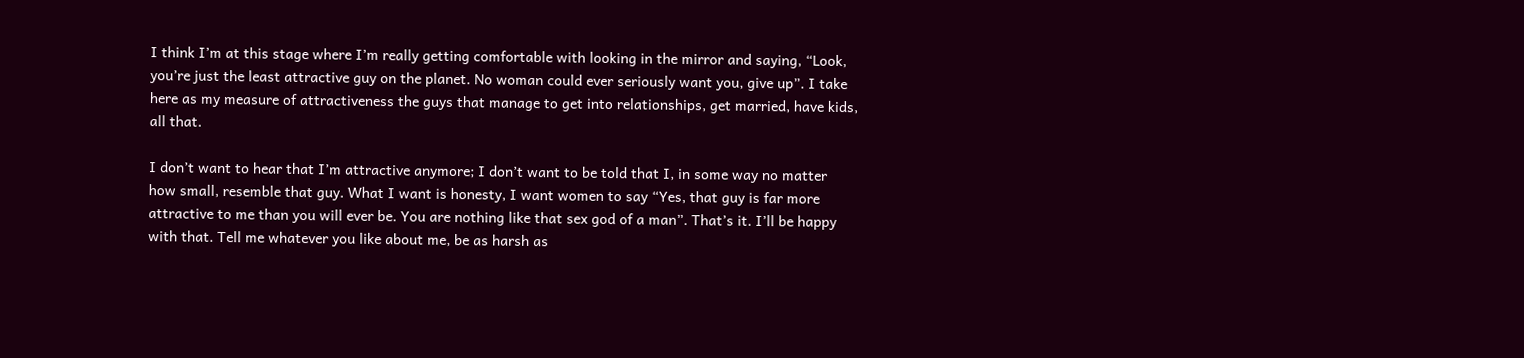I think I’m at this stage where I’m really getting comfortable with looking in the mirror and saying, “Look, you’re just the least attractive guy on the planet. No woman could ever seriously want you, give up”. I take here as my measure of attractiveness the guys that manage to get into relationships, get married, have kids, all that.

I don’t want to hear that I’m attractive anymore; I don’t want to be told that I, in some way no matter how small, resemble that guy. What I want is honesty, I want women to say “Yes, that guy is far more attractive to me than you will ever be. You are nothing like that sex god of a man”. That’s it. I’ll be happy with that. Tell me whatever you like about me, be as harsh as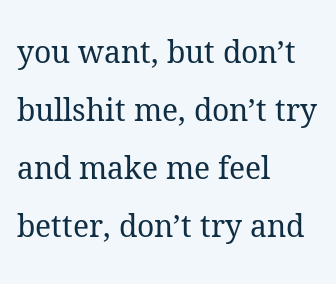you want, but don’t bullshit me, don’t try and make me feel better, don’t try and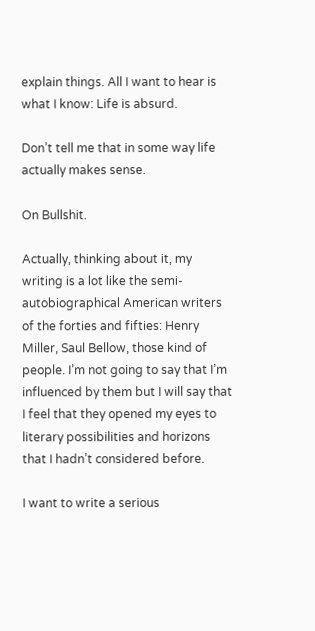explain things. All I want to hear is what I know: Life is absurd.

Don’t tell me that in some way life actually makes sense.

On Bullshit.

Actually, thinking about it, my writing is a lot like the semi-autobiographical American writers of the forties and fifties: Henry Miller, Saul Bellow, those kind of people. I’m not going to say that I’m influenced by them but I will say that I feel that they opened my eyes to literary possibilities and horizons that I hadn’t considered before.

I want to write a serious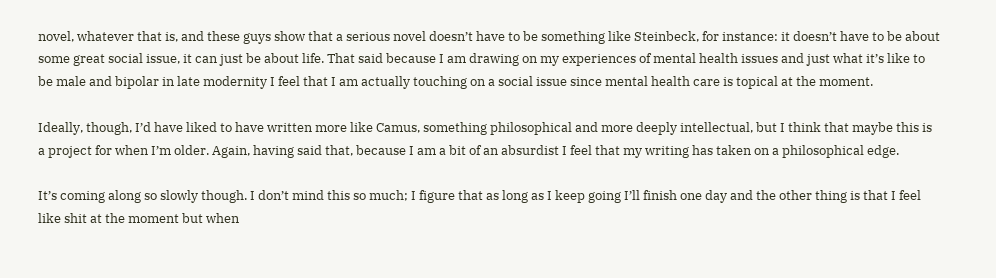novel, whatever that is, and these guys show that a serious novel doesn’t have to be something like Steinbeck, for instance: it doesn’t have to be about some great social issue, it can just be about life. That said because I am drawing on my experiences of mental health issues and just what it’s like to be male and bipolar in late modernity I feel that I am actually touching on a social issue since mental health care is topical at the moment.

Ideally, though, I’d have liked to have written more like Camus, something philosophical and more deeply intellectual, but I think that maybe this is a project for when I’m older. Again, having said that, because I am a bit of an absurdist I feel that my writing has taken on a philosophical edge.

It’s coming along so slowly though. I don’t mind this so much; I figure that as long as I keep going I’ll finish one day and the other thing is that I feel like shit at the moment but when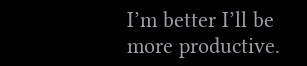I’m better I’ll be more productive.